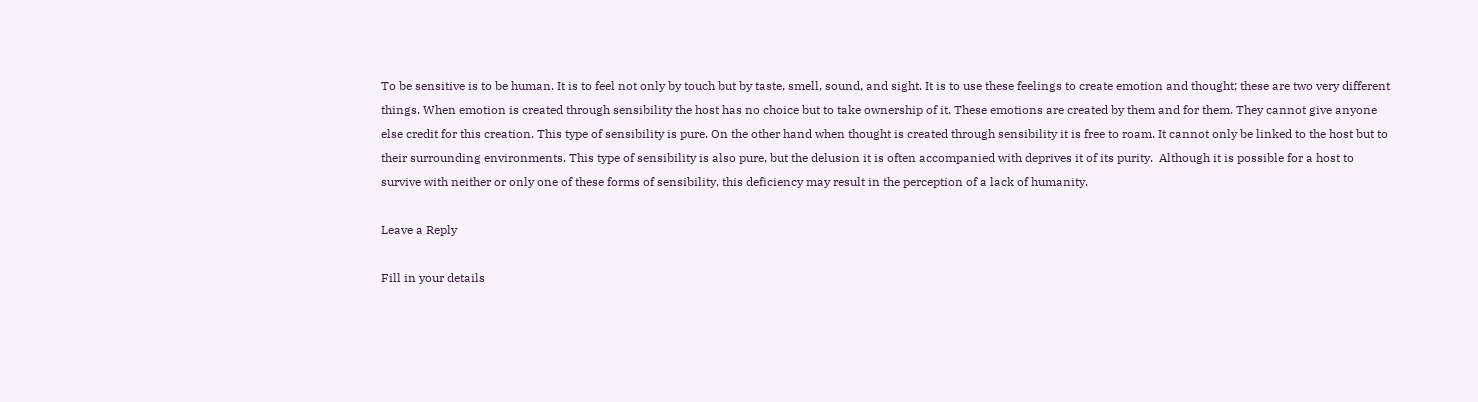To be sensitive is to be human. It is to feel not only by touch but by taste, smell, sound, and sight. It is to use these feelings to create emotion and thought; these are two very different things. When emotion is created through sensibility the host has no choice but to take ownership of it. These emotions are created by them and for them. They cannot give anyone else credit for this creation. This type of sensibility is pure. On the other hand when thought is created through sensibility it is free to roam. It cannot only be linked to the host but to their surrounding environments. This type of sensibility is also pure, but the delusion it is often accompanied with deprives it of its purity.  Although it is possible for a host to survive with neither or only one of these forms of sensibility, this deficiency may result in the perception of a lack of humanity.

Leave a Reply

Fill in your details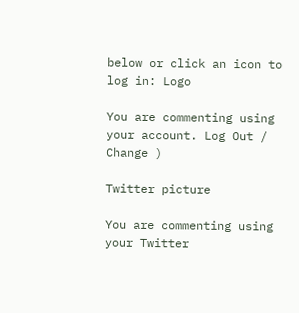below or click an icon to log in: Logo

You are commenting using your account. Log Out /  Change )

Twitter picture

You are commenting using your Twitter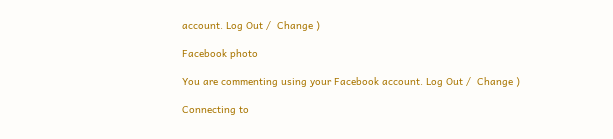account. Log Out /  Change )

Facebook photo

You are commenting using your Facebook account. Log Out /  Change )

Connecting to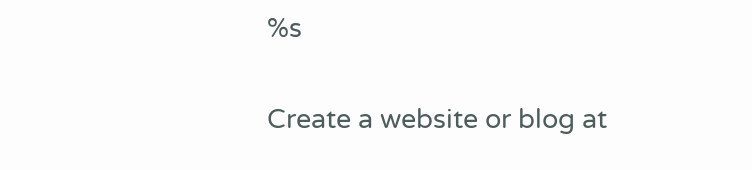%s

Create a website or blog at